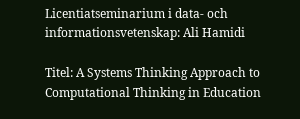Licentiatseminarium i data- och informationsvetenskap: Ali Hamidi

Titel: A Systems Thinking Approach to Computational Thinking in Education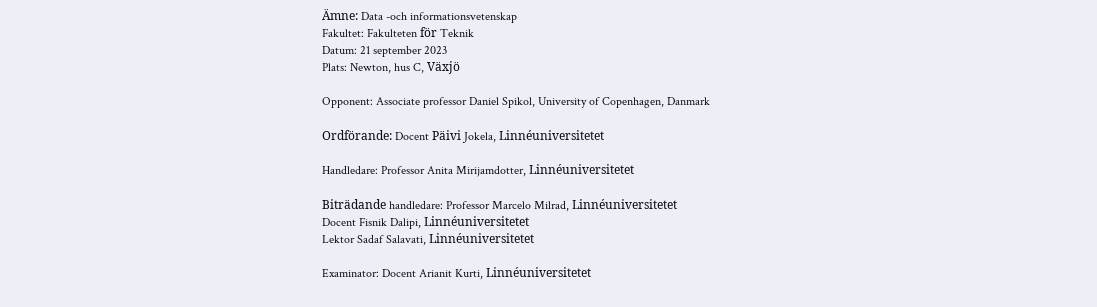Ämne: Data -och informationsvetenskap
Fakultet: Fakulteten för Teknik
Datum: 21 september 2023
Plats: Newton, hus C, Växjö

Opponent: Associate professor Daniel Spikol, University of Copenhagen, Danmark

Ordförande: Docent Päivi Jokela, Linnéuniversitetet

Handledare: Professor Anita Mirijamdotter, Linnéuniversitetet

Biträdande handledare: Professor Marcelo Milrad, Linnéuniversitetet
Docent Fisnik Dalipi, Linnéuniversitetet
Lektor Sadaf Salavati, Linnéuniversitetet

Examinator: Docent Arianit Kurti, Linnéuniversitetet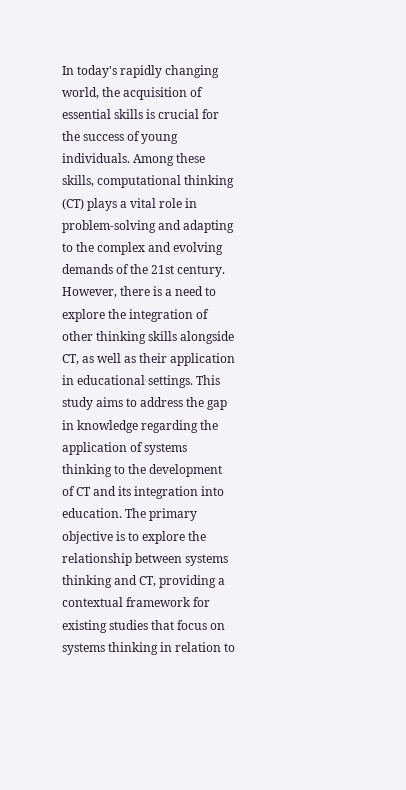In today's rapidly changing world, the acquisition of essential skills is crucial for the success of young individuals. Among these skills, computational thinking (CT) plays a vital role in problem-solving and adapting to the complex and evolving demands of the 21st century. However, there is a need to explore the integration of other thinking skills alongside CT, as well as their application in educational settings. This study aims to address the gap in knowledge regarding the application of systems thinking to the development of CT and its integration into education. The primary objective is to explore the relationship between systems thinking and CT, providing a contextual framework for existing studies that focus on systems thinking in relation to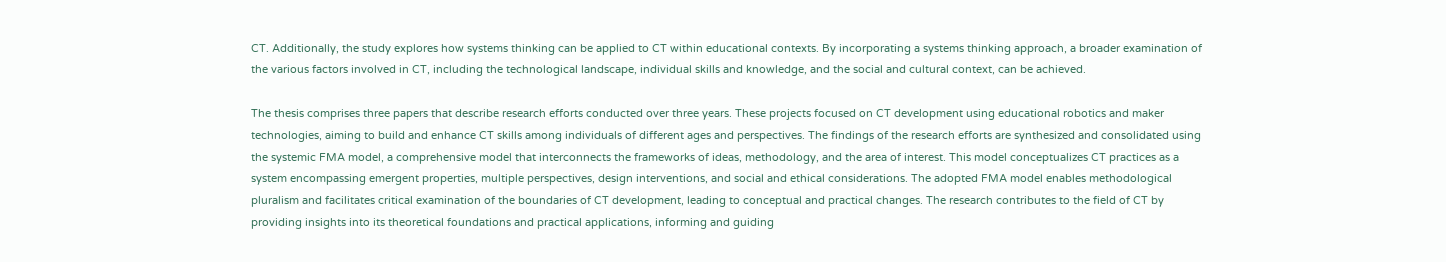CT. Additionally, the study explores how systems thinking can be applied to CT within educational contexts. By incorporating a systems thinking approach, a broader examination of the various factors involved in CT, including the technological landscape, individual skills and knowledge, and the social and cultural context, can be achieved.

The thesis comprises three papers that describe research efforts conducted over three years. These projects focused on CT development using educational robotics and maker technologies, aiming to build and enhance CT skills among individuals of different ages and perspectives. The findings of the research efforts are synthesized and consolidated using the systemic FMA model, a comprehensive model that interconnects the frameworks of ideas, methodology, and the area of interest. This model conceptualizes CT practices as a system encompassing emergent properties, multiple perspectives, design interventions, and social and ethical considerations. The adopted FMA model enables methodological pluralism and facilitates critical examination of the boundaries of CT development, leading to conceptual and practical changes. The research contributes to the field of CT by providing insights into its theoretical foundations and practical applications, informing and guiding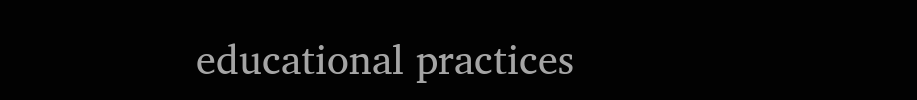educational practices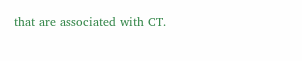that are associated with CT.